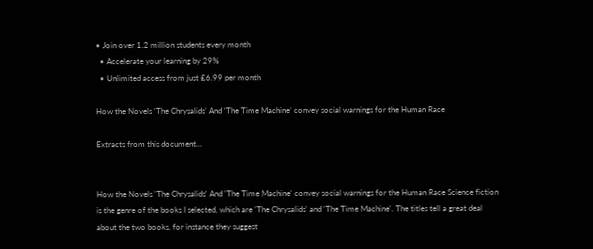• Join over 1.2 million students every month
  • Accelerate your learning by 29%
  • Unlimited access from just £6.99 per month

How the Novels ‘The Chrysalids’ And ‘The Time Machine’ convey social warnings for the Human Race

Extracts from this document...


How the Novels 'The Chrysalids' And 'The Time Machine' convey social warnings for the Human Race Science fiction is the genre of the books I selected, which are 'The Chrysalids' and 'The Time Machine'. The titles tell a great deal about the two books, for instance they suggest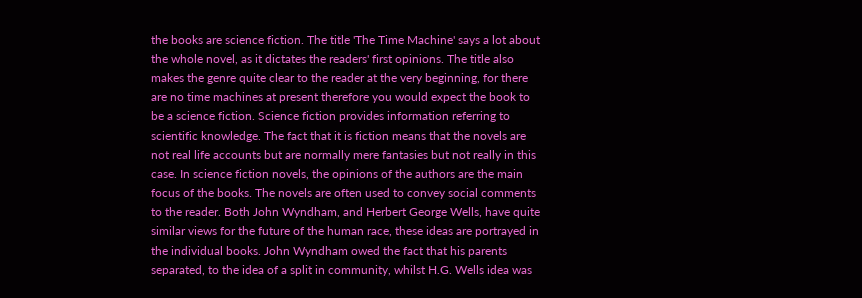the books are science fiction. The title 'The Time Machine' says a lot about the whole novel, as it dictates the readers' first opinions. The title also makes the genre quite clear to the reader at the very beginning, for there are no time machines at present therefore you would expect the book to be a science fiction. Science fiction provides information referring to scientific knowledge. The fact that it is fiction means that the novels are not real life accounts but are normally mere fantasies but not really in this case. In science fiction novels, the opinions of the authors are the main focus of the books. The novels are often used to convey social comments to the reader. Both John Wyndham, and Herbert George Wells, have quite similar views for the future of the human race, these ideas are portrayed in the individual books. John Wyndham owed the fact that his parents separated, to the idea of a split in community, whilst H.G. Wells idea was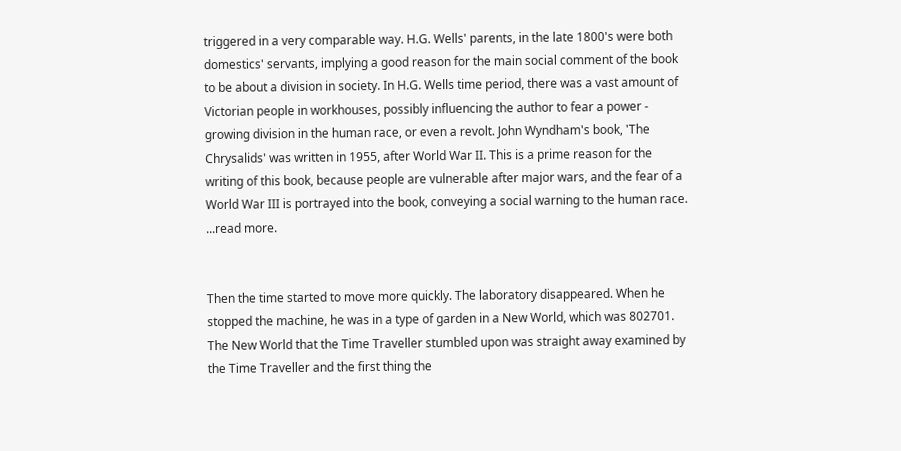triggered in a very comparable way. H.G. Wells' parents, in the late 1800's were both domestics' servants, implying a good reason for the main social comment of the book to be about a division in society. In H.G. Wells time period, there was a vast amount of Victorian people in workhouses, possibly influencing the author to fear a power - growing division in the human race, or even a revolt. John Wyndham's book, 'The Chrysalids' was written in 1955, after World War II. This is a prime reason for the writing of this book, because people are vulnerable after major wars, and the fear of a World War III is portrayed into the book, conveying a social warning to the human race. ...read more.


Then the time started to move more quickly. The laboratory disappeared. When he stopped the machine, he was in a type of garden in a New World, which was 802701. The New World that the Time Traveller stumbled upon was straight away examined by the Time Traveller and the first thing the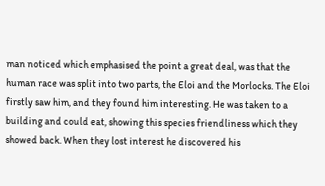man noticed which emphasised the point a great deal, was that the human race was split into two parts, the Eloi and the Morlocks. The Eloi firstly saw him, and they found him interesting. He was taken to a building and could eat, showing this species friendliness which they showed back. When they lost interest he discovered his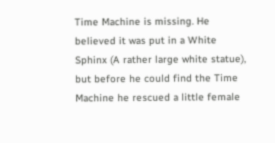Time Machine is missing. He believed it was put in a White Sphinx (A rather large white statue), but before he could find the Time Machine he rescued a little female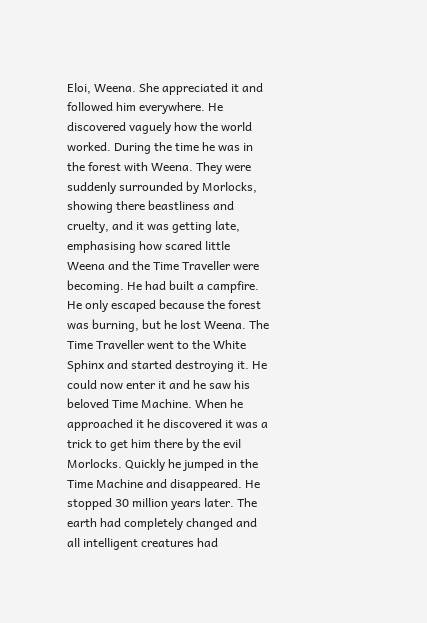Eloi, Weena. She appreciated it and followed him everywhere. He discovered vaguely how the world worked. During the time he was in the forest with Weena. They were suddenly surrounded by Morlocks, showing there beastliness and cruelty, and it was getting late, emphasising how scared little Weena and the Time Traveller were becoming. He had built a campfire. He only escaped because the forest was burning, but he lost Weena. The Time Traveller went to the White Sphinx and started destroying it. He could now enter it and he saw his beloved Time Machine. When he approached it he discovered it was a trick to get him there by the evil Morlocks. Quickly he jumped in the Time Machine and disappeared. He stopped 30 million years later. The earth had completely changed and all intelligent creatures had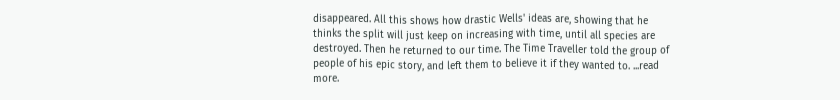disappeared. All this shows how drastic Wells' ideas are, showing that he thinks the split will just keep on increasing with time, until all species are destroyed. Then he returned to our time. The Time Traveller told the group of people of his epic story, and left them to believe it if they wanted to. ...read more.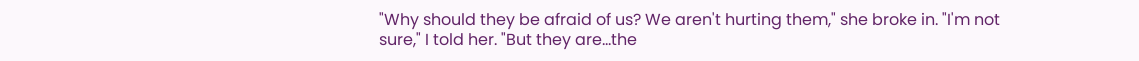"Why should they be afraid of us? We aren't hurting them," she broke in. "I'm not sure," I told her. "But they are...the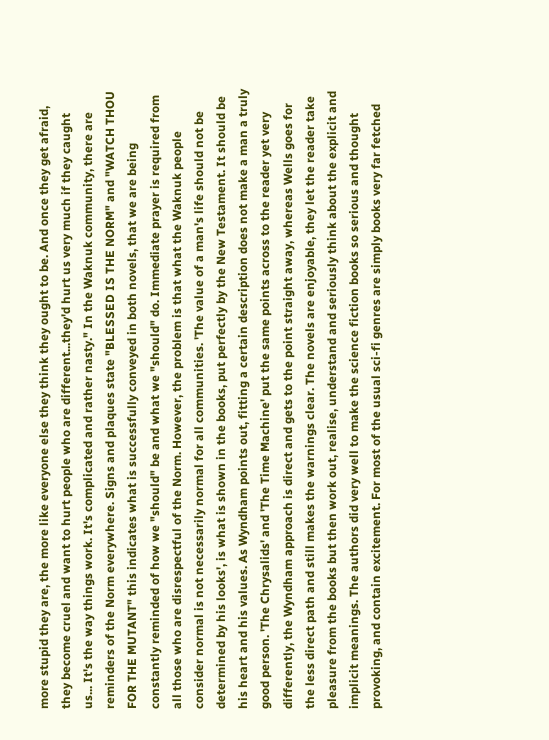more stupid they are, the more like everyone else they think they ought to be. And once they get afraid, they become cruel and want to hurt people who are different...they'd hurt us very much if they caught us... It's the way things work. It's complicated and rather nasty." In the Waknuk community, there are reminders of the Norm everywhere. Signs and plaques state "BLESSED IS THE NORM" and "WATCH THOU FOR THE MUTANT" this indicates what is successfully conveyed in both novels, that we are being constantly reminded of how we "should" be and what we "should" do. Immediate prayer is required from all those who are disrespectful of the Norm. However, the problem is that what the Waknuk people consider normal is not necessarily normal for all communities. 'The value of a man's life should not be determined by his looks', is what is shown in the books, put perfectly by the New Testament. It should be his heart and his values. As Wyndham points out, fitting a certain description does not make a man a truly good person. 'The Chrysalids' and 'The Time Machine' put the same points across to the reader yet very differently, the Wyndham approach is direct and gets to the point straight away, whereas Wells goes for the less direct path and still makes the warnings clear. The novels are enjoyable, they let the reader take pleasure from the books but then work out, realise, understand and seriously think about the explicit and implicit meanings. The authors did very well to make the science fiction books so serious and thought provoking, and contain excitement. For most of the usual sci-fi genres are simply books very far fetched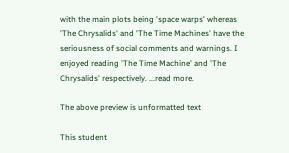with the main plots being 'space warps' whereas 'The Chrysalids' and 'The Time Machines' have the seriousness of social comments and warnings. I enjoyed reading 'The Time Machine' and 'The Chrysalids' respectively. ...read more.

The above preview is unformatted text

This student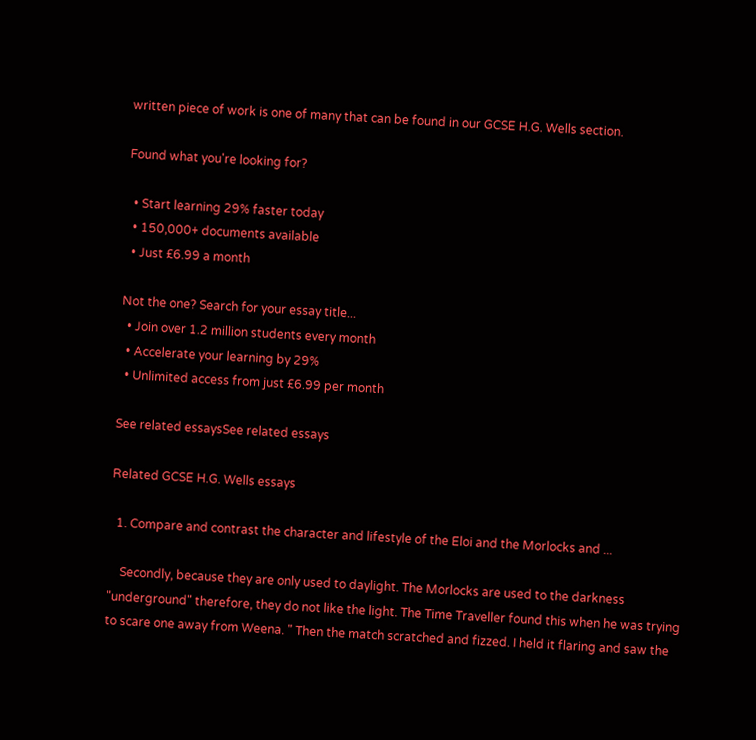written piece of work is one of many that can be found in our GCSE H.G. Wells section.

Found what you're looking for?

  • Start learning 29% faster today
  • 150,000+ documents available
  • Just £6.99 a month

Not the one? Search for your essay title...
  • Join over 1.2 million students every month
  • Accelerate your learning by 29%
  • Unlimited access from just £6.99 per month

See related essaysSee related essays

Related GCSE H.G. Wells essays

  1. Compare and contrast the character and lifestyle of the Eloi and the Morlocks and ...

    Secondly, because they are only used to daylight. The Morlocks are used to the darkness "underground" therefore, they do not like the light. The Time Traveller found this when he was trying to scare one away from Weena. " Then the match scratched and fizzed. I held it flaring and saw the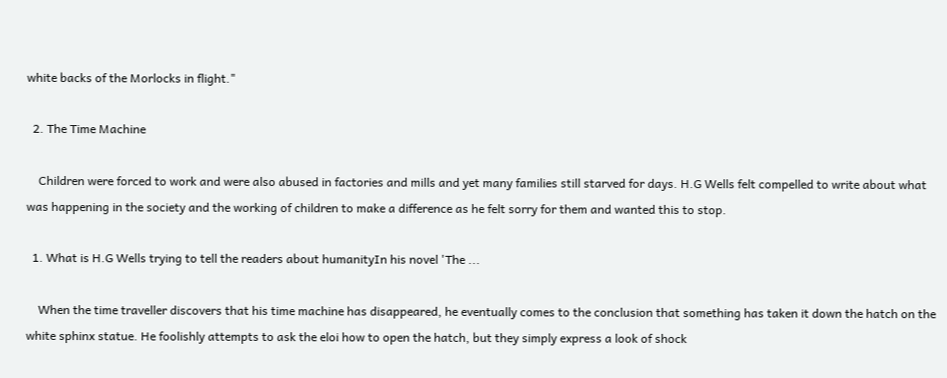white backs of the Morlocks in flight."

  2. The Time Machine

    Children were forced to work and were also abused in factories and mills and yet many families still starved for days. H.G Wells felt compelled to write about what was happening in the society and the working of children to make a difference as he felt sorry for them and wanted this to stop.

  1. What is H.G Wells trying to tell the readers about humanityIn his novel 'The ...

    When the time traveller discovers that his time machine has disappeared, he eventually comes to the conclusion that something has taken it down the hatch on the white sphinx statue. He foolishly attempts to ask the eloi how to open the hatch, but they simply express a look of shock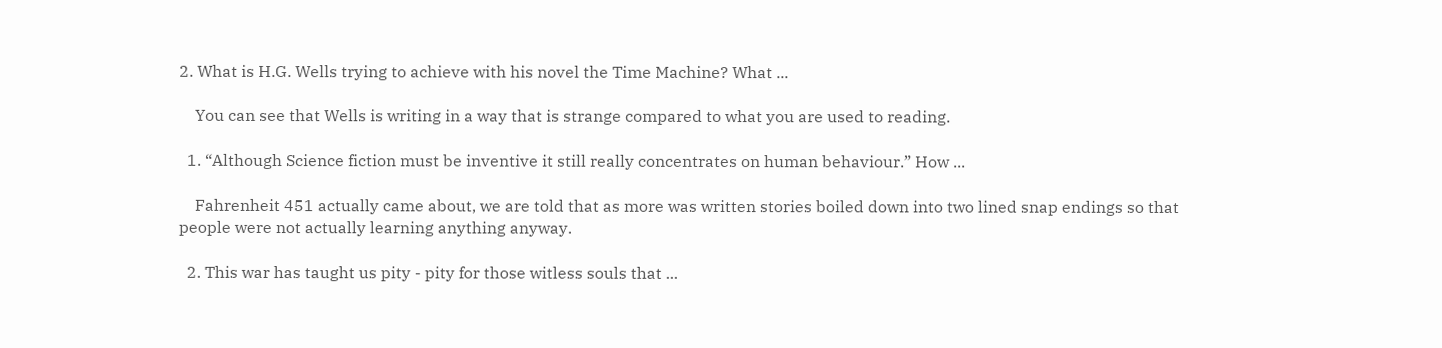2. What is H.G. Wells trying to achieve with his novel the Time Machine? What ...

    You can see that Wells is writing in a way that is strange compared to what you are used to reading.

  1. “Although Science fiction must be inventive it still really concentrates on human behaviour.” How ...

    Fahrenheit 451 actually came about, we are told that as more was written stories boiled down into two lined snap endings so that people were not actually learning anything anyway.

  2. This war has taught us pity - pity for those witless souls that ...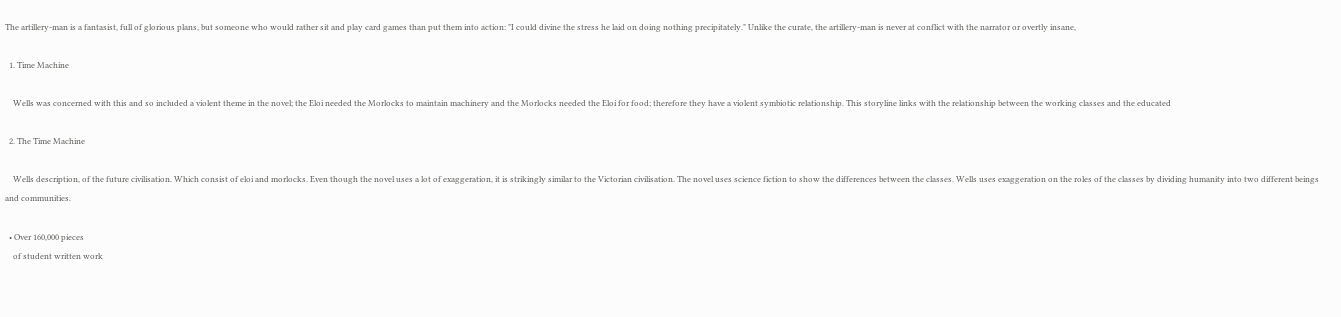The artillery-man is a fantasist, full of glorious plans, but someone who would rather sit and play card games than put them into action: "I could divine the stress he laid on doing nothing precipitately." Unlike the curate, the artillery-man is never at conflict with the narrator or overtly insane,

  1. Time Machine

    Wells was concerned with this and so included a violent theme in the novel; the Eloi needed the Morlocks to maintain machinery and the Morlocks needed the Eloi for food; therefore they have a violent symbiotic relationship. This storyline links with the relationship between the working classes and the educated

  2. The Time Machine

    Wells description, of the future civilisation. Which consist of eloi and morlocks. Even though the novel uses a lot of exaggeration, it is strikingly similar to the Victorian civilisation. The novel uses science fiction to show the differences between the classes. Wells uses exaggeration on the roles of the classes by dividing humanity into two different beings and communities.

  • Over 160,000 pieces
    of student written work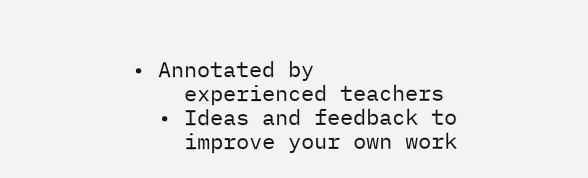• Annotated by
    experienced teachers
  • Ideas and feedback to
    improve your own work